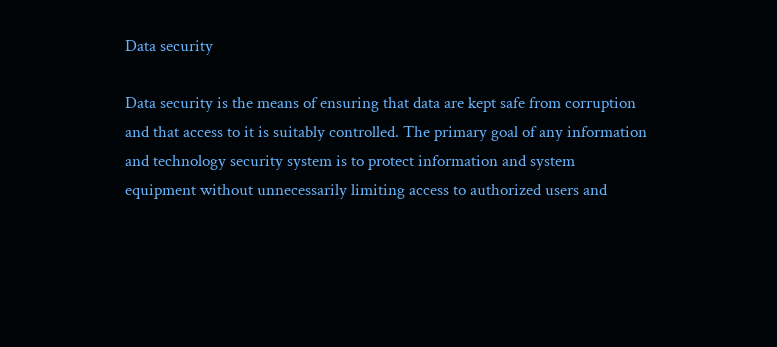Data security

Data security is the means of ensuring that data are kept safe from corruption and that access to it is suitably controlled. The primary goal of any information and technology security system is to protect information and system equipment without unnecessarily limiting access to authorized users and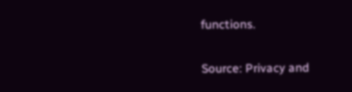functions.

Source: Privacy and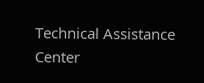Technical Assistance Center